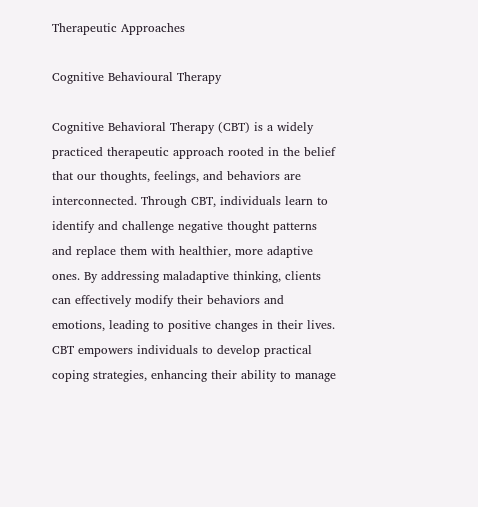Therapeutic Approaches

Cognitive Behavioural Therapy

Cognitive Behavioral Therapy (CBT) is a widely practiced therapeutic approach rooted in the belief that our thoughts, feelings, and behaviors are interconnected. Through CBT, individuals learn to identify and challenge negative thought patterns and replace them with healthier, more adaptive ones. By addressing maladaptive thinking, clients can effectively modify their behaviors and emotions, leading to positive changes in their lives. CBT empowers individuals to develop practical coping strategies, enhancing their ability to manage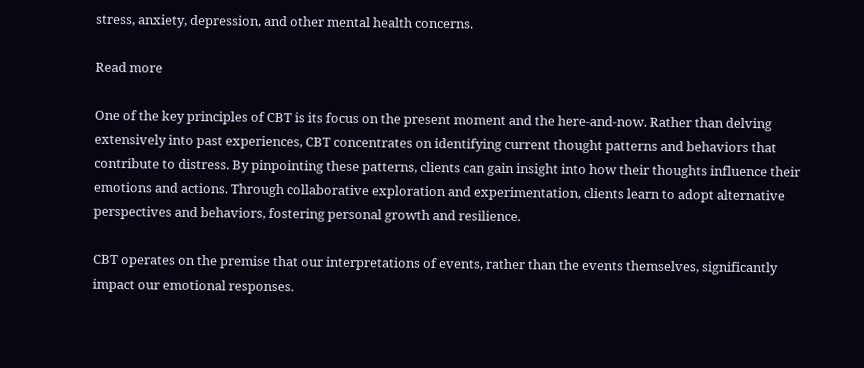stress, anxiety, depression, and other mental health concerns.

Read more

One of the key principles of CBT is its focus on the present moment and the here-and-now. Rather than delving extensively into past experiences, CBT concentrates on identifying current thought patterns and behaviors that contribute to distress. By pinpointing these patterns, clients can gain insight into how their thoughts influence their emotions and actions. Through collaborative exploration and experimentation, clients learn to adopt alternative perspectives and behaviors, fostering personal growth and resilience.

CBT operates on the premise that our interpretations of events, rather than the events themselves, significantly impact our emotional responses.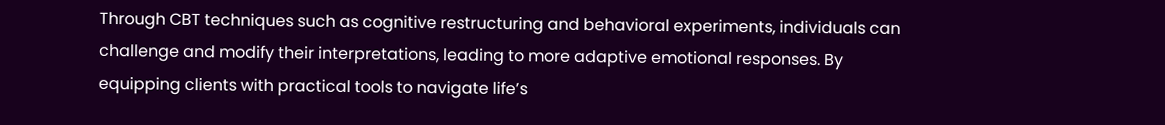Through CBT techniques such as cognitive restructuring and behavioral experiments, individuals can challenge and modify their interpretations, leading to more adaptive emotional responses. By equipping clients with practical tools to navigate life’s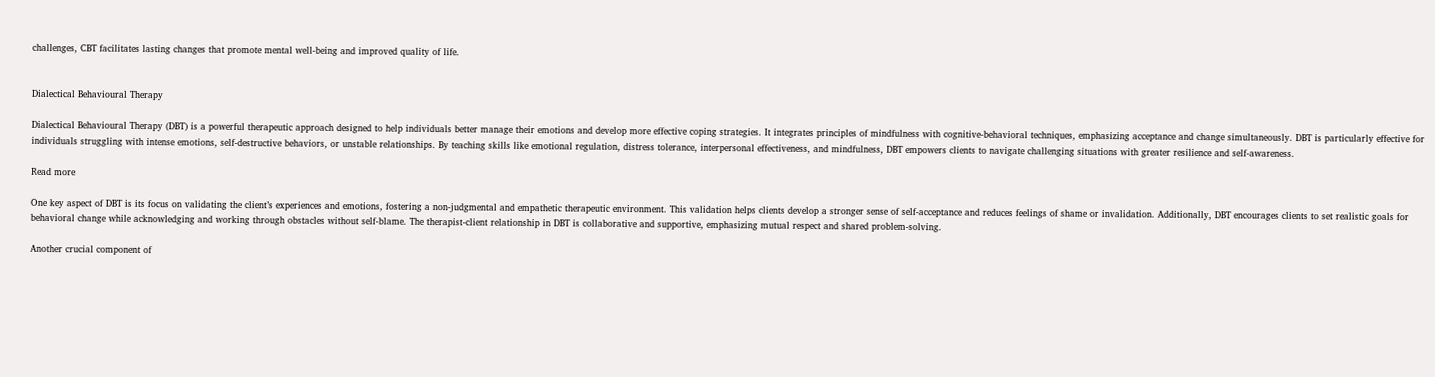challenges, CBT facilitates lasting changes that promote mental well-being and improved quality of life.


Dialectical Behavioural Therapy

Dialectical Behavioural Therapy (DBT) is a powerful therapeutic approach designed to help individuals better manage their emotions and develop more effective coping strategies. It integrates principles of mindfulness with cognitive-behavioral techniques, emphasizing acceptance and change simultaneously. DBT is particularly effective for individuals struggling with intense emotions, self-destructive behaviors, or unstable relationships. By teaching skills like emotional regulation, distress tolerance, interpersonal effectiveness, and mindfulness, DBT empowers clients to navigate challenging situations with greater resilience and self-awareness.

Read more

One key aspect of DBT is its focus on validating the client’s experiences and emotions, fostering a non-judgmental and empathetic therapeutic environment. This validation helps clients develop a stronger sense of self-acceptance and reduces feelings of shame or invalidation. Additionally, DBT encourages clients to set realistic goals for behavioral change while acknowledging and working through obstacles without self-blame. The therapist-client relationship in DBT is collaborative and supportive, emphasizing mutual respect and shared problem-solving.

Another crucial component of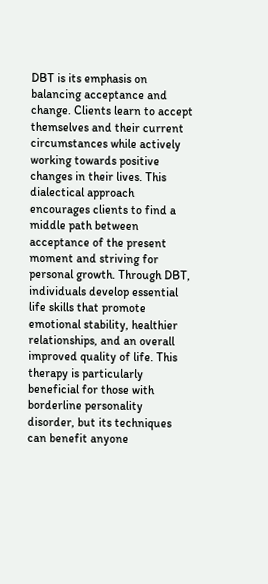DBT is its emphasis on balancing acceptance and change. Clients learn to accept themselves and their current circumstances while actively working towards positive changes in their lives. This dialectical approach encourages clients to find a middle path between acceptance of the present moment and striving for personal growth. Through DBT, individuals develop essential life skills that promote emotional stability, healthier relationships, and an overall improved quality of life. This therapy is particularly beneficial for those with borderline personality disorder, but its techniques can benefit anyone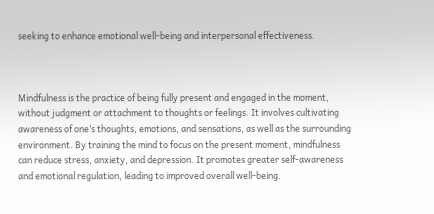seeking to enhance emotional well-being and interpersonal effectiveness.



Mindfulness is the practice of being fully present and engaged in the moment, without judgment or attachment to thoughts or feelings. It involves cultivating awareness of one’s thoughts, emotions, and sensations, as well as the surrounding environment. By training the mind to focus on the present moment, mindfulness can reduce stress, anxiety, and depression. It promotes greater self-awareness and emotional regulation, leading to improved overall well-being.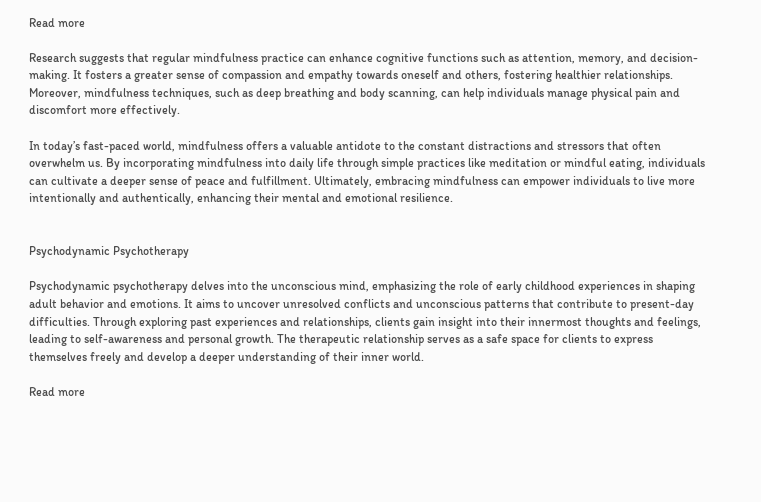Read more

Research suggests that regular mindfulness practice can enhance cognitive functions such as attention, memory, and decision-making. It fosters a greater sense of compassion and empathy towards oneself and others, fostering healthier relationships. Moreover, mindfulness techniques, such as deep breathing and body scanning, can help individuals manage physical pain and discomfort more effectively.

In today’s fast-paced world, mindfulness offers a valuable antidote to the constant distractions and stressors that often overwhelm us. By incorporating mindfulness into daily life through simple practices like meditation or mindful eating, individuals can cultivate a deeper sense of peace and fulfillment. Ultimately, embracing mindfulness can empower individuals to live more intentionally and authentically, enhancing their mental and emotional resilience.


Psychodynamic Psychotherapy

Psychodynamic psychotherapy delves into the unconscious mind, emphasizing the role of early childhood experiences in shaping adult behavior and emotions. It aims to uncover unresolved conflicts and unconscious patterns that contribute to present-day difficulties. Through exploring past experiences and relationships, clients gain insight into their innermost thoughts and feelings, leading to self-awareness and personal growth. The therapeutic relationship serves as a safe space for clients to express themselves freely and develop a deeper understanding of their inner world.

Read more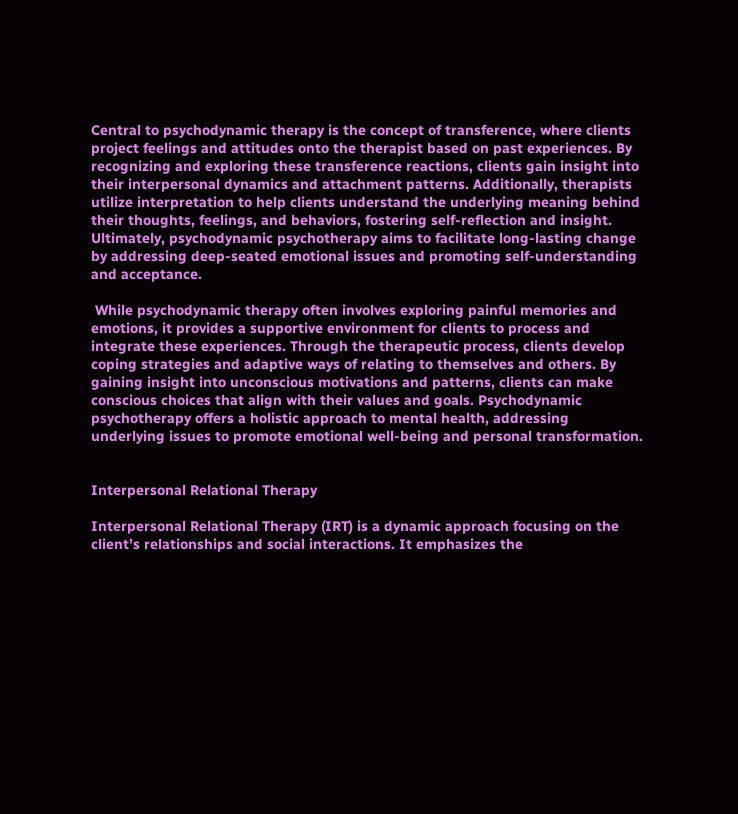Central to psychodynamic therapy is the concept of transference, where clients project feelings and attitudes onto the therapist based on past experiences. By recognizing and exploring these transference reactions, clients gain insight into their interpersonal dynamics and attachment patterns. Additionally, therapists utilize interpretation to help clients understand the underlying meaning behind their thoughts, feelings, and behaviors, fostering self-reflection and insight. Ultimately, psychodynamic psychotherapy aims to facilitate long-lasting change by addressing deep-seated emotional issues and promoting self-understanding and acceptance.

 While psychodynamic therapy often involves exploring painful memories and emotions, it provides a supportive environment for clients to process and integrate these experiences. Through the therapeutic process, clients develop coping strategies and adaptive ways of relating to themselves and others. By gaining insight into unconscious motivations and patterns, clients can make conscious choices that align with their values and goals. Psychodynamic psychotherapy offers a holistic approach to mental health, addressing underlying issues to promote emotional well-being and personal transformation.


Interpersonal Relational Therapy

Interpersonal Relational Therapy (IRT) is a dynamic approach focusing on the client’s relationships and social interactions. It emphasizes the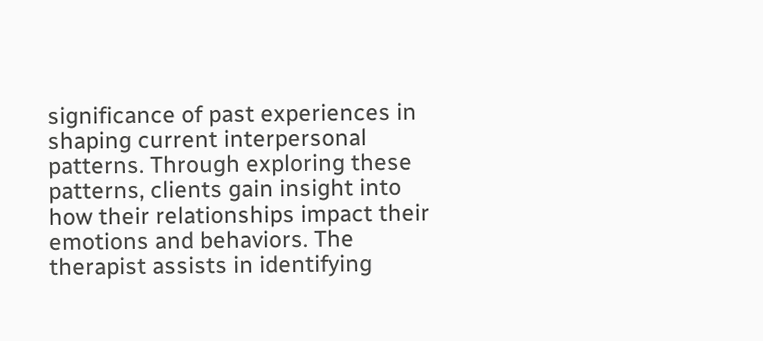significance of past experiences in shaping current interpersonal patterns. Through exploring these patterns, clients gain insight into how their relationships impact their emotions and behaviors. The therapist assists in identifying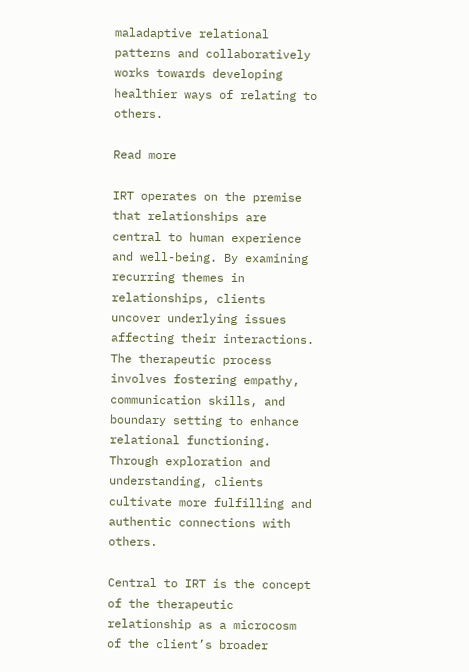maladaptive relational patterns and collaboratively works towards developing healthier ways of relating to others.

Read more

IRT operates on the premise that relationships are central to human experience and well-being. By examining recurring themes in relationships, clients uncover underlying issues affecting their interactions. The therapeutic process involves fostering empathy, communication skills, and boundary setting to enhance relational functioning. Through exploration and understanding, clients cultivate more fulfilling and authentic connections with others.

Central to IRT is the concept of the therapeutic relationship as a microcosm of the client’s broader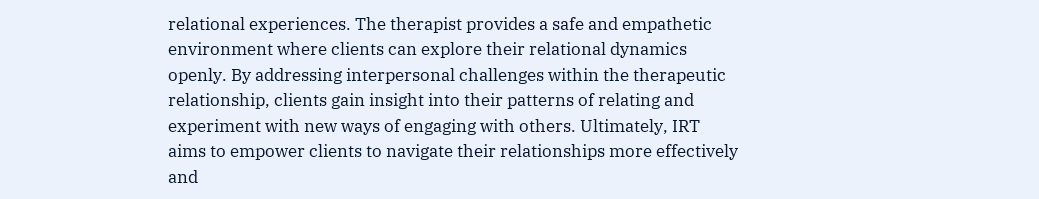relational experiences. The therapist provides a safe and empathetic environment where clients can explore their relational dynamics openly. By addressing interpersonal challenges within the therapeutic relationship, clients gain insight into their patterns of relating and experiment with new ways of engaging with others. Ultimately, IRT aims to empower clients to navigate their relationships more effectively and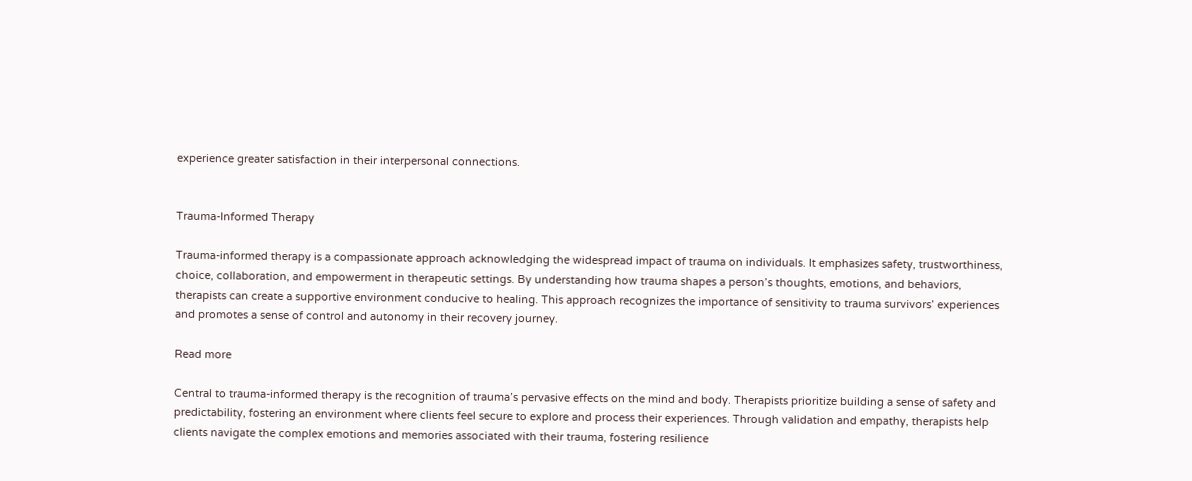experience greater satisfaction in their interpersonal connections.


Trauma-Informed Therapy

Trauma-informed therapy is a compassionate approach acknowledging the widespread impact of trauma on individuals. It emphasizes safety, trustworthiness, choice, collaboration, and empowerment in therapeutic settings. By understanding how trauma shapes a person’s thoughts, emotions, and behaviors, therapists can create a supportive environment conducive to healing. This approach recognizes the importance of sensitivity to trauma survivors’ experiences and promotes a sense of control and autonomy in their recovery journey.

Read more

Central to trauma-informed therapy is the recognition of trauma’s pervasive effects on the mind and body. Therapists prioritize building a sense of safety and predictability, fostering an environment where clients feel secure to explore and process their experiences. Through validation and empathy, therapists help clients navigate the complex emotions and memories associated with their trauma, fostering resilience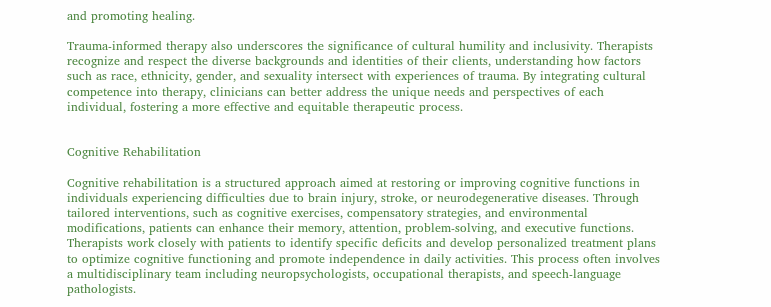and promoting healing.

Trauma-informed therapy also underscores the significance of cultural humility and inclusivity. Therapists recognize and respect the diverse backgrounds and identities of their clients, understanding how factors such as race, ethnicity, gender, and sexuality intersect with experiences of trauma. By integrating cultural competence into therapy, clinicians can better address the unique needs and perspectives of each individual, fostering a more effective and equitable therapeutic process.


Cognitive Rehabilitation

Cognitive rehabilitation is a structured approach aimed at restoring or improving cognitive functions in individuals experiencing difficulties due to brain injury, stroke, or neurodegenerative diseases. Through tailored interventions, such as cognitive exercises, compensatory strategies, and environmental modifications, patients can enhance their memory, attention, problem-solving, and executive functions. Therapists work closely with patients to identify specific deficits and develop personalized treatment plans to optimize cognitive functioning and promote independence in daily activities. This process often involves a multidisciplinary team including neuropsychologists, occupational therapists, and speech-language pathologists.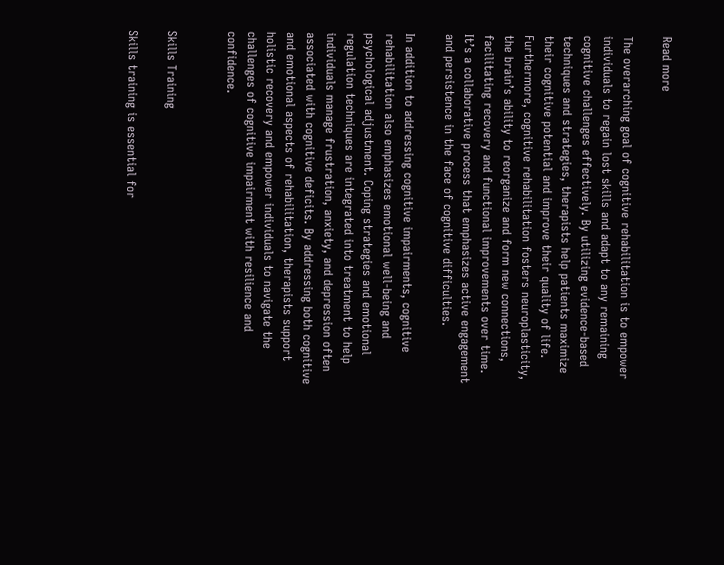Read more

The overarching goal of cognitive rehabilitation is to empower individuals to regain lost skills and adapt to any remaining cognitive challenges effectively. By utilizing evidence-based techniques and strategies, therapists help patients maximize their cognitive potential and improve their quality of life. Furthermore, cognitive rehabilitation fosters neuroplasticity, the brain’s ability to reorganize and form new connections, facilitating recovery and functional improvements over time. It’s a collaborative process that emphasizes active engagement and persistence in the face of cognitive difficulties.

In addition to addressing cognitive impairments, cognitive rehabilitation also emphasizes emotional well-being and psychological adjustment. Coping strategies and emotional regulation techniques are integrated into treatment to help individuals manage frustration, anxiety, and depression often associated with cognitive deficits. By addressing both cognitive and emotional aspects of rehabilitation, therapists support holistic recovery and empower individuals to navigate the challenges of cognitive impairment with resilience and confidence.


Skills Training

Skills training is essential for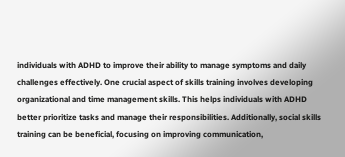individuals with ADHD to improve their ability to manage symptoms and daily challenges effectively. One crucial aspect of skills training involves developing organizational and time management skills. This helps individuals with ADHD better prioritize tasks and manage their responsibilities. Additionally, social skills training can be beneficial, focusing on improving communication,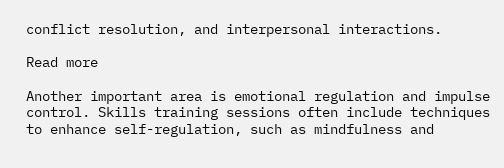conflict resolution, and interpersonal interactions.

Read more

Another important area is emotional regulation and impulse control. Skills training sessions often include techniques to enhance self-regulation, such as mindfulness and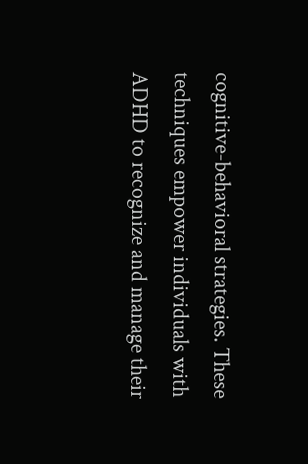cognitive-behavioral strategies. These techniques empower individuals with ADHD to recognize and manage their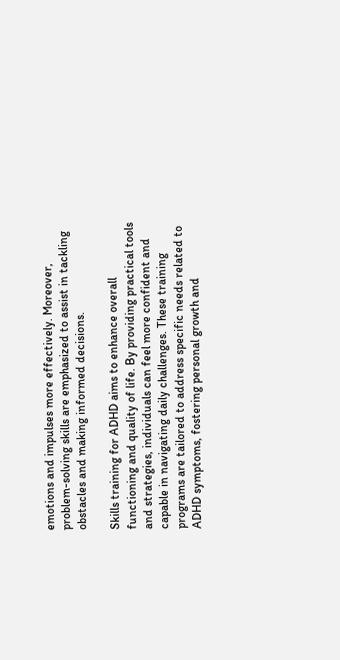emotions and impulses more effectively. Moreover, problem-solving skills are emphasized to assist in tackling obstacles and making informed decisions.

Skills training for ADHD aims to enhance overall functioning and quality of life. By providing practical tools and strategies, individuals can feel more confident and capable in navigating daily challenges. These training programs are tailored to address specific needs related to ADHD symptoms, fostering personal growth and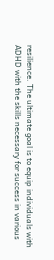resilience. The ultimate goal is to equip individuals with ADHD with the skills necessary for success in various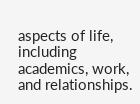aspects of life, including academics, work, and relationships.